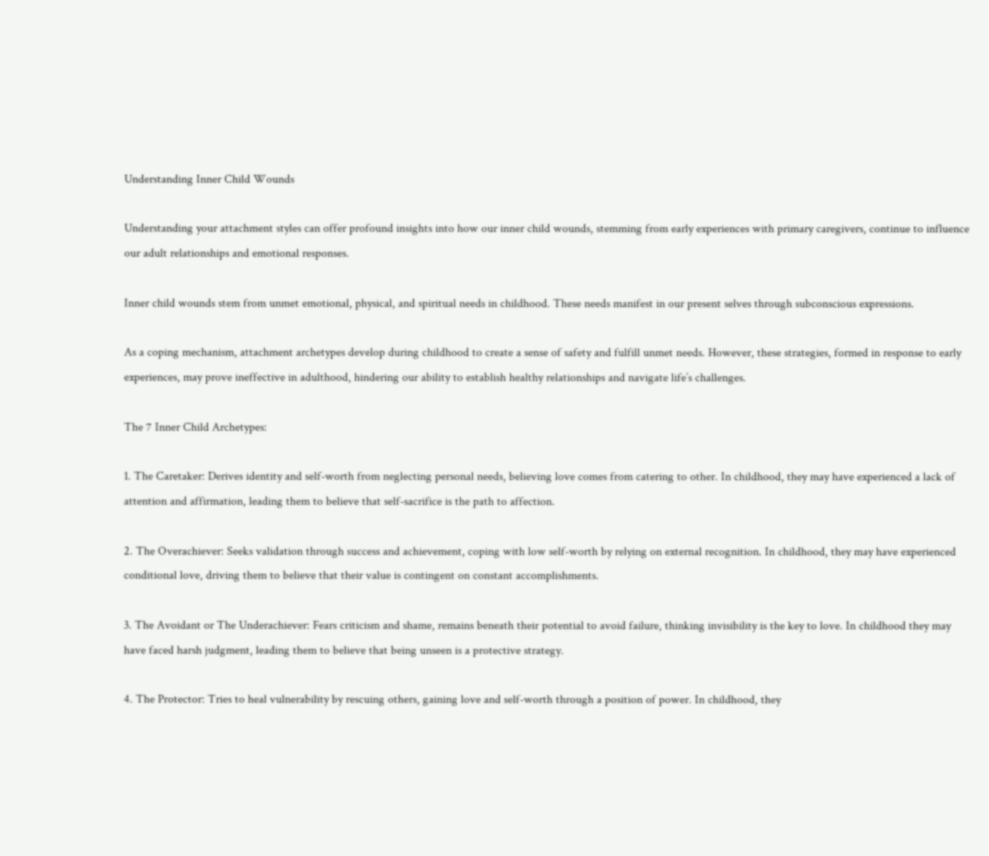Understanding Inner Child Wounds

Understanding your attachment styles can offer profound insights into how our inner child wounds, stemming from early experiences with primary caregivers, continue to influence our adult relationships and emotional responses.

Inner child wounds stem from unmet emotional, physical, and spiritual needs in childhood. These needs manifest in our present selves through subconscious expressions.

As a coping mechanism, attachment archetypes develop during childhood to create a sense of safety and fulfill unmet needs. However, these strategies, formed in response to early experiences, may prove ineffective in adulthood, hindering our ability to establish healthy relationships and navigate life’s challenges.

The 7 Inner Child Archetypes:

1. The Caretaker: Derives identity and self-worth from neglecting personal needs, believing love comes from catering to other. In childhood, they may have experienced a lack of attention and affirmation, leading them to believe that self-sacrifice is the path to affection.

2. The Overachiever: Seeks validation through success and achievement, coping with low self-worth by relying on external recognition. In childhood, they may have experienced conditional love, driving them to believe that their value is contingent on constant accomplishments.

3. The Avoidant or The Underachiever: Fears criticism and shame, remains beneath their potential to avoid failure, thinking invisibility is the key to love. In childhood they may have faced harsh judgment, leading them to believe that being unseen is a protective strategy.

4. The Protector: Tries to heal vulnerability by rescuing others, gaining love and self-worth through a position of power. In childhood, they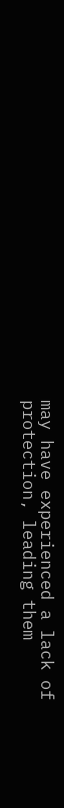may have experienced a lack of protection, leading them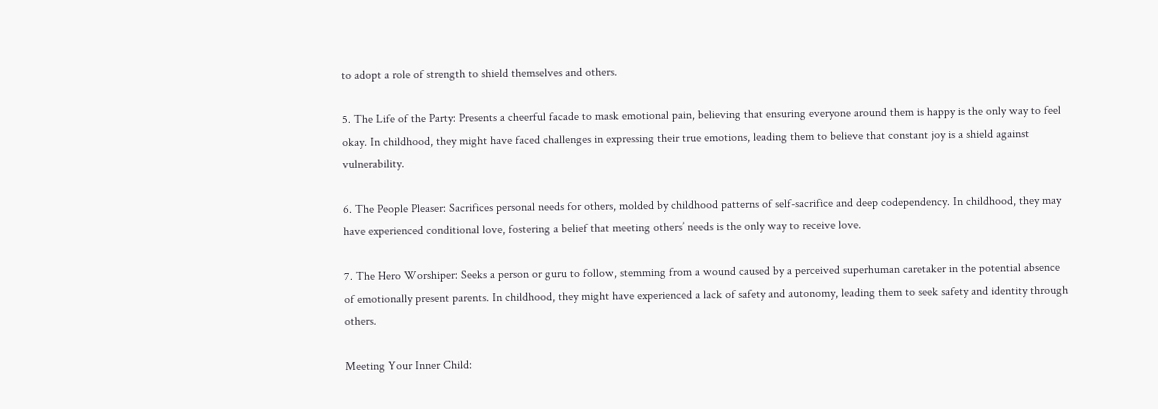to adopt a role of strength to shield themselves and others.

5. The Life of the Party: Presents a cheerful facade to mask emotional pain, believing that ensuring everyone around them is happy is the only way to feel okay. In childhood, they might have faced challenges in expressing their true emotions, leading them to believe that constant joy is a shield against vulnerability.

6. The People Pleaser: Sacrifices personal needs for others, molded by childhood patterns of self-sacrifice and deep codependency. In childhood, they may have experienced conditional love, fostering a belief that meeting others’ needs is the only way to receive love.

7. The Hero Worshiper: Seeks a person or guru to follow, stemming from a wound caused by a perceived superhuman caretaker in the potential absence of emotionally present parents. In childhood, they might have experienced a lack of safety and autonomy, leading them to seek safety and identity through others.

Meeting Your Inner Child: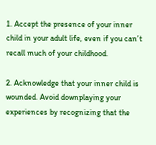1. Accept the presence of your inner child in your adult life, even if you can’t recall much of your childhood.

2. Acknowledge that your inner child is wounded. Avoid downplaying your experiences by recognizing that the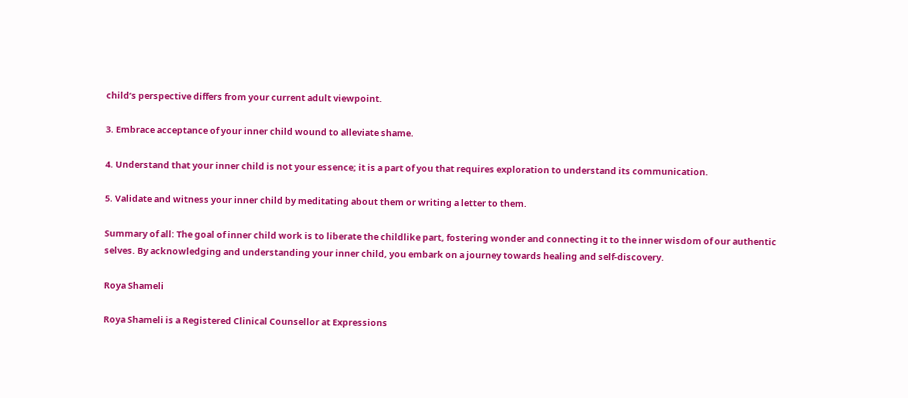child’s perspective differs from your current adult viewpoint.

3. Embrace acceptance of your inner child wound to alleviate shame.

4. Understand that your inner child is not your essence; it is a part of you that requires exploration to understand its communication.

5. Validate and witness your inner child by meditating about them or writing a letter to them.

Summary of all: The goal of inner child work is to liberate the childlike part, fostering wonder and connecting it to the inner wisdom of our authentic selves. By acknowledging and understanding your inner child, you embark on a journey towards healing and self-discovery.

Roya Shameli

Roya Shameli is a Registered Clinical Counsellor at Expressions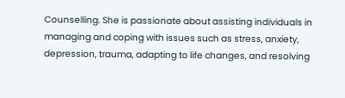Counselling. She is passionate about assisting individuals in managing and coping with issues such as stress, anxiety, depression, trauma, adapting to life changes, and resolving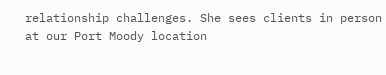relationship challenges. She sees clients in person at our Port Moody location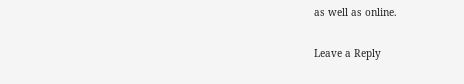as well as online.

Leave a Reply